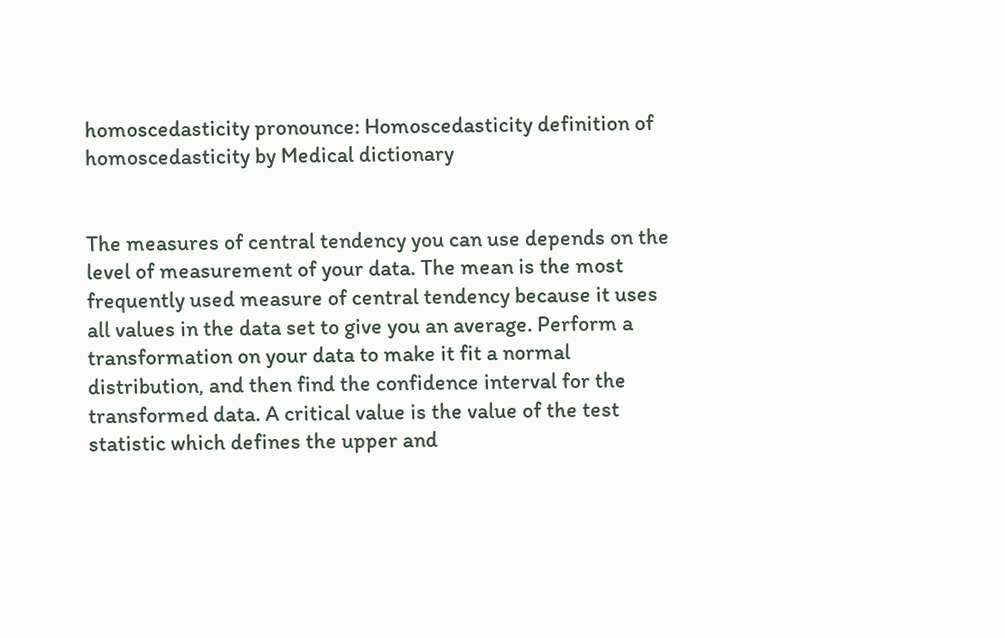homoscedasticity pronounce: Homoscedasticity definition of homoscedasticity by Medical dictionary


The measures of central tendency you can use depends on the level of measurement of your data. The mean is the most frequently used measure of central tendency because it uses all values in the data set to give you an average. Perform a transformation on your data to make it fit a normal distribution, and then find the confidence interval for the transformed data. A critical value is the value of the test statistic which defines the upper and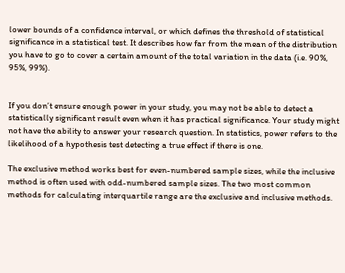lower bounds of a confidence interval, or which defines the threshold of statistical significance in a statistical test. It describes how far from the mean of the distribution you have to go to cover a certain amount of the total variation in the data (i.e. 90%, 95%, 99%).


If you don’t ensure enough power in your study, you may not be able to detect a statistically significant result even when it has practical significance. Your study might not have the ability to answer your research question. In statistics, power refers to the likelihood of a hypothesis test detecting a true effect if there is one.

The exclusive method works best for even-numbered sample sizes, while the inclusive method is often used with odd-numbered sample sizes. The two most common methods for calculating interquartile range are the exclusive and inclusive methods.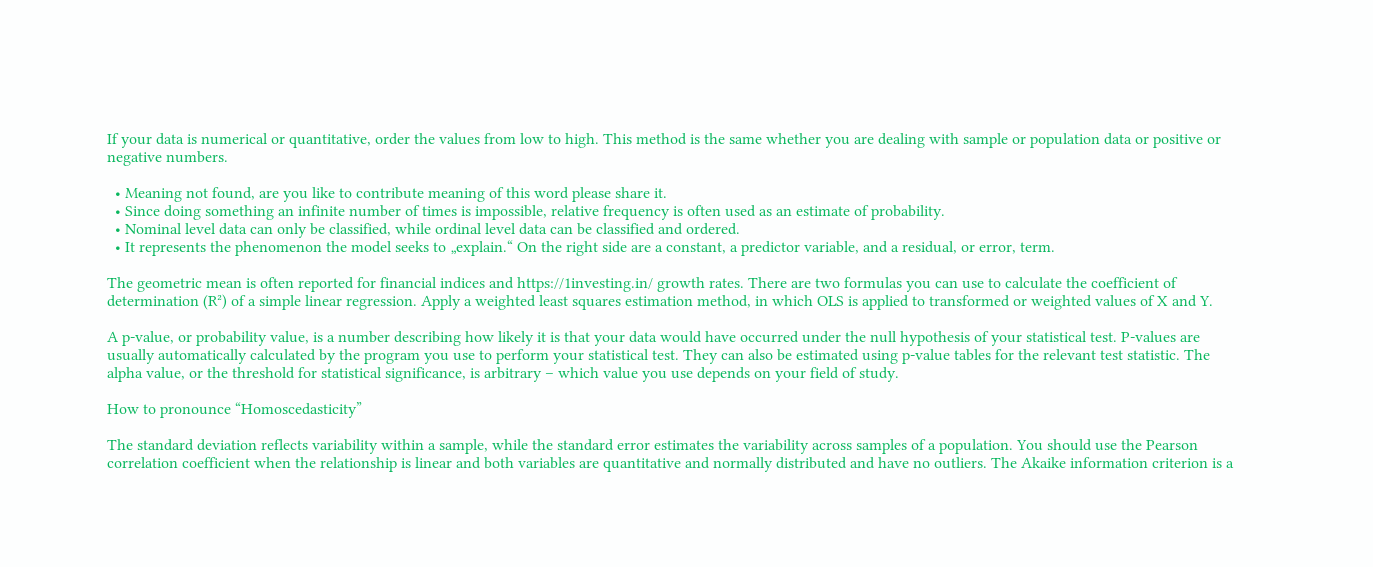If your data is numerical or quantitative, order the values from low to high. This method is the same whether you are dealing with sample or population data or positive or negative numbers.

  • Meaning not found, are you like to contribute meaning of this word please share it.
  • Since doing something an infinite number of times is impossible, relative frequency is often used as an estimate of probability.
  • Nominal level data can only be classified, while ordinal level data can be classified and ordered.
  • It represents the phenomenon the model seeks to „explain.“ On the right side are a constant, a predictor variable, and a residual, or error, term.

The geometric mean is often reported for financial indices and https://1investing.in/ growth rates. There are two formulas you can use to calculate the coefficient of determination (R²) of a simple linear regression. Apply a weighted least squares estimation method, in which OLS is applied to transformed or weighted values of X and Y.

A p-value, or probability value, is a number describing how likely it is that your data would have occurred under the null hypothesis of your statistical test. P-values are usually automatically calculated by the program you use to perform your statistical test. They can also be estimated using p-value tables for the relevant test statistic. The alpha value, or the threshold for statistical significance, is arbitrary – which value you use depends on your field of study.

How to pronounce “Homoscedasticity”

The standard deviation reflects variability within a sample, while the standard error estimates the variability across samples of a population. You should use the Pearson correlation coefficient when the relationship is linear and both variables are quantitative and normally distributed and have no outliers. The Akaike information criterion is a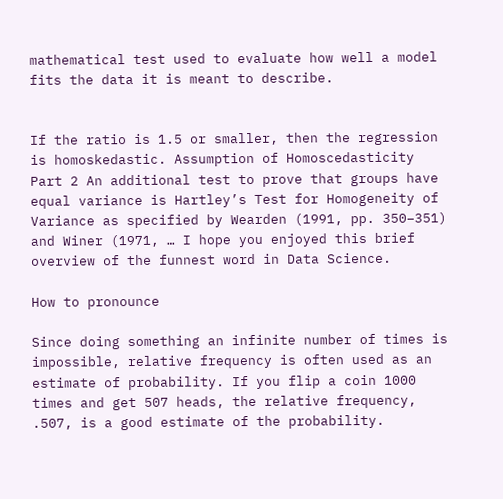mathematical test used to evaluate how well a model fits the data it is meant to describe.


If the ratio is 1.5 or smaller, then the regression is homoskedastic. Assumption of Homoscedasticity Part 2 An additional test to prove that groups have equal variance is Hartley’s Test for Homogeneity of Variance as specified by Wearden (1991, pp. 350–351) and Winer (1971, … I hope you enjoyed this brief overview of the funnest word in Data Science.

How to pronounce

Since doing something an infinite number of times is impossible, relative frequency is often used as an estimate of probability. If you flip a coin 1000 times and get 507 heads, the relative frequency, .507, is a good estimate of the probability.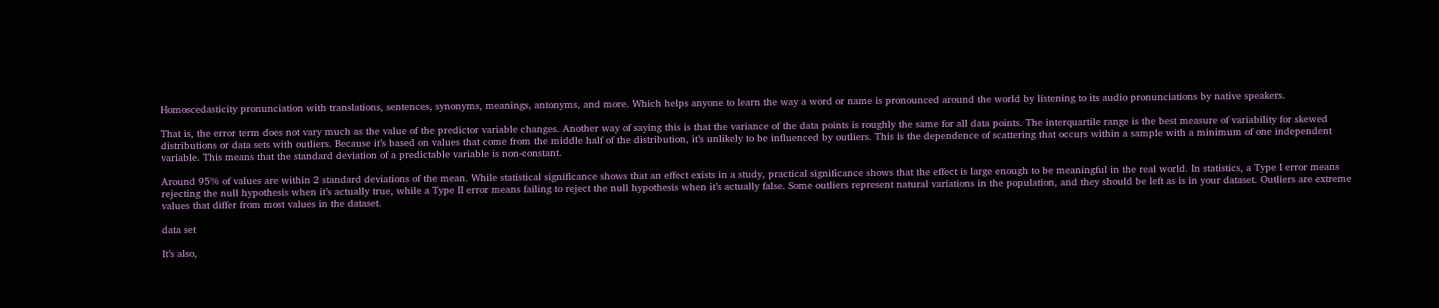Homoscedasticity pronunciation with translations, sentences, synonyms, meanings, antonyms, and more. Which helps anyone to learn the way a word or name is pronounced around the world by listening to its audio pronunciations by native speakers.

That is, the error term does not vary much as the value of the predictor variable changes. Another way of saying this is that the variance of the data points is roughly the same for all data points. The interquartile range is the best measure of variability for skewed distributions or data sets with outliers. Because it’s based on values that come from the middle half of the distribution, it’s unlikely to be influenced by outliers. This is the dependence of scattering that occurs within a sample with a minimum of one independent variable. This means that the standard deviation of a predictable variable is non-constant.

Around 95% of values are within 2 standard deviations of the mean. While statistical significance shows that an effect exists in a study, practical significance shows that the effect is large enough to be meaningful in the real world. In statistics, a Type I error means rejecting the null hypothesis when it’s actually true, while a Type II error means failing to reject the null hypothesis when it’s actually false. Some outliers represent natural variations in the population, and they should be left as is in your dataset. Outliers are extreme values that differ from most values in the dataset.

data set

It’s also,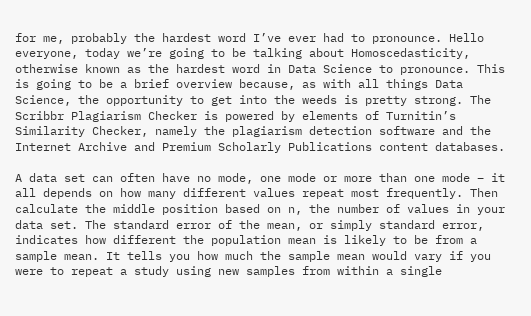for me, probably the hardest word I’ve ever had to pronounce. Hello everyone, today we’re going to be talking about Homoscedasticity, otherwise known as the hardest word in Data Science to pronounce. This is going to be a brief overview because, as with all things Data Science, the opportunity to get into the weeds is pretty strong. The Scribbr Plagiarism Checker is powered by elements of Turnitin’s Similarity Checker, namely the plagiarism detection software and the Internet Archive and Premium Scholarly Publications content databases.

A data set can often have no mode, one mode or more than one mode – it all depends on how many different values repeat most frequently. Then calculate the middle position based on n, the number of values in your data set. The standard error of the mean, or simply standard error, indicates how different the population mean is likely to be from a sample mean. It tells you how much the sample mean would vary if you were to repeat a study using new samples from within a single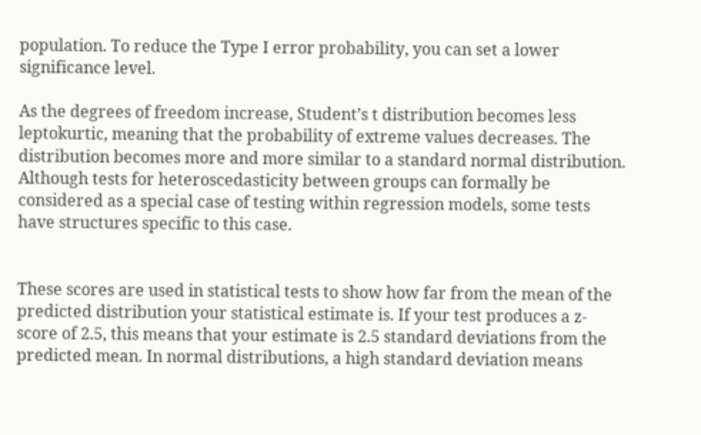population. To reduce the Type I error probability, you can set a lower significance level.

As the degrees of freedom increase, Student’s t distribution becomes less leptokurtic, meaning that the probability of extreme values decreases. The distribution becomes more and more similar to a standard normal distribution. Although tests for heteroscedasticity between groups can formally be considered as a special case of testing within regression models, some tests have structures specific to this case.


These scores are used in statistical tests to show how far from the mean of the predicted distribution your statistical estimate is. If your test produces a z-score of 2.5, this means that your estimate is 2.5 standard deviations from the predicted mean. In normal distributions, a high standard deviation means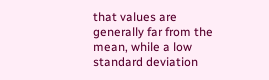that values are generally far from the mean, while a low standard deviation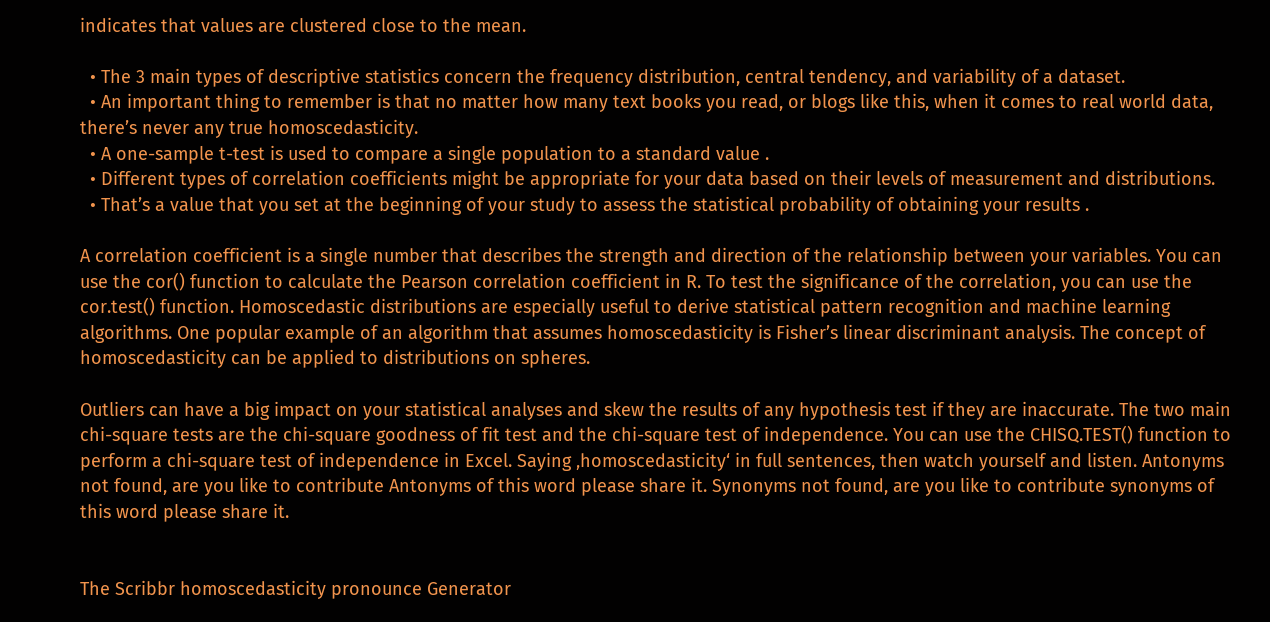indicates that values are clustered close to the mean.

  • The 3 main types of descriptive statistics concern the frequency distribution, central tendency, and variability of a dataset.
  • An important thing to remember is that no matter how many text books you read, or blogs like this, when it comes to real world data, there’s never any true homoscedasticity.
  • A one-sample t-test is used to compare a single population to a standard value .
  • Different types of correlation coefficients might be appropriate for your data based on their levels of measurement and distributions.
  • That’s a value that you set at the beginning of your study to assess the statistical probability of obtaining your results .

A correlation coefficient is a single number that describes the strength and direction of the relationship between your variables. You can use the cor() function to calculate the Pearson correlation coefficient in R. To test the significance of the correlation, you can use the cor.test() function. Homoscedastic distributions are especially useful to derive statistical pattern recognition and machine learning algorithms. One popular example of an algorithm that assumes homoscedasticity is Fisher’s linear discriminant analysis. The concept of homoscedasticity can be applied to distributions on spheres.

Outliers can have a big impact on your statistical analyses and skew the results of any hypothesis test if they are inaccurate. The two main chi-square tests are the chi-square goodness of fit test and the chi-square test of independence. You can use the CHISQ.TEST() function to perform a chi-square test of independence in Excel. Saying ‚homoscedasticity‘ in full sentences, then watch yourself and listen. Antonyms not found, are you like to contribute Antonyms of this word please share it. Synonyms not found, are you like to contribute synonyms of this word please share it.


The Scribbr homoscedasticity pronounce Generator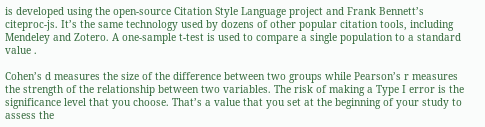is developed using the open-source Citation Style Language project and Frank Bennett’s citeproc-js. It’s the same technology used by dozens of other popular citation tools, including Mendeley and Zotero. A one-sample t-test is used to compare a single population to a standard value .

Cohen’s d measures the size of the difference between two groups while Pearson’s r measures the strength of the relationship between two variables. The risk of making a Type I error is the significance level that you choose. That’s a value that you set at the beginning of your study to assess the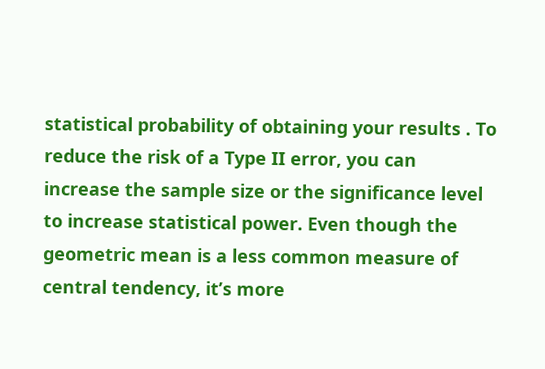statistical probability of obtaining your results . To reduce the risk of a Type II error, you can increase the sample size or the significance level to increase statistical power. Even though the geometric mean is a less common measure of central tendency, it’s more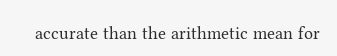accurate than the arithmetic mean for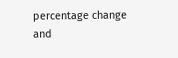percentage change and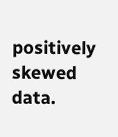positively skewed data.